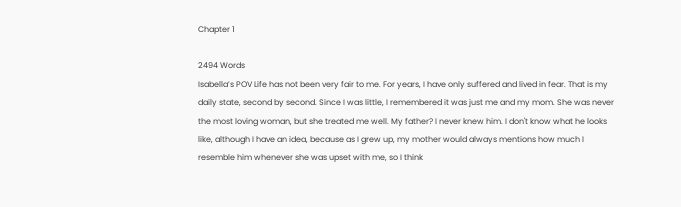Chapter 1

2494 Words
Isabella’s POV Life has not been very fair to me. For years, I have only suffered and lived in fear. That is my daily state, second by second. Since I was little, I remembered it was just me and my mom. She was never the most loving woman, but she treated me well. My father? I never knew him. I don't know what he looks like, although I have an idea, because as I grew up, my mother would always mentions how much I resemble him whenever she was upset with me, so I think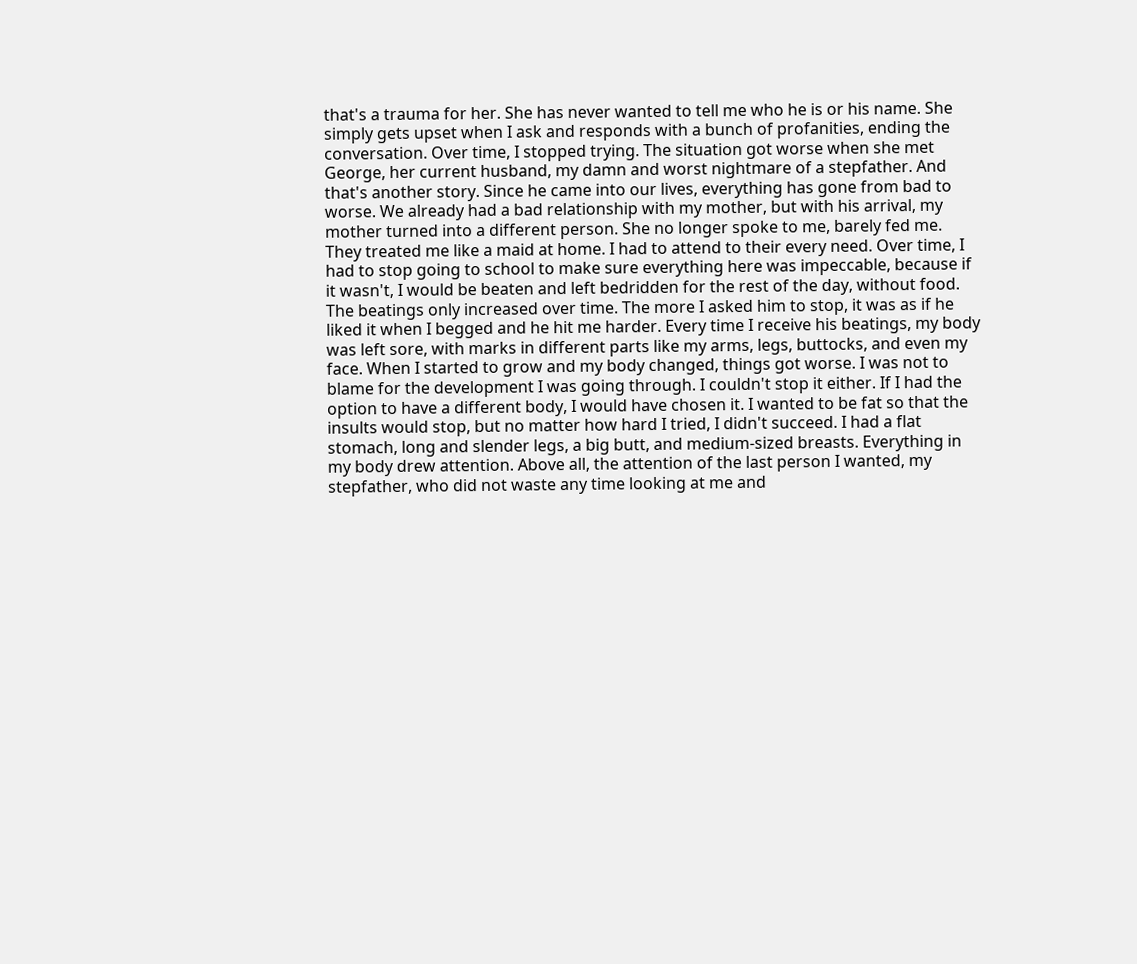that's a trauma for her. She has never wanted to tell me who he is or his name. She simply gets upset when I ask and responds with a bunch of profanities, ending the conversation. Over time, I stopped trying. The situation got worse when she met George, her current husband, my damn and worst nightmare of a stepfather. And that's another story. Since he came into our lives, everything has gone from bad to worse. We already had a bad relationship with my mother, but with his arrival, my mother turned into a different person. She no longer spoke to me, barely fed me. They treated me like a maid at home. I had to attend to their every need. Over time, I had to stop going to school to make sure everything here was impeccable, because if it wasn't, I would be beaten and left bedridden for the rest of the day, without food. The beatings only increased over time. The more I asked him to stop, it was as if he liked it when I begged and he hit me harder. Every time I receive his beatings, my body was left sore, with marks in different parts like my arms, legs, buttocks, and even my face. When I started to grow and my body changed, things got worse. I was not to blame for the development I was going through. I couldn't stop it either. If I had the option to have a different body, I would have chosen it. I wanted to be fat so that the insults would stop, but no matter how hard I tried, I didn't succeed. I had a flat stomach, long and slender legs, a big butt, and medium-sized breasts. Everything in my body drew attention. Above all, the attention of the last person I wanted, my stepfather, who did not waste any time looking at me and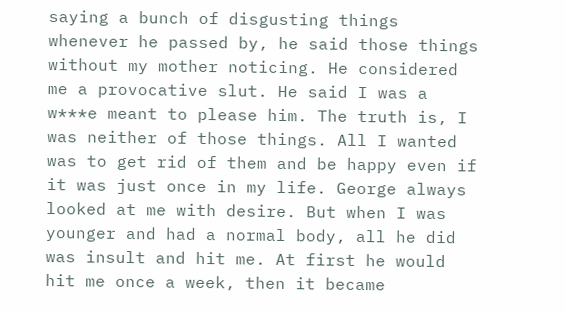saying a bunch of disgusting things whenever he passed by, he said those things without my mother noticing. He considered me a provocative slut. He said I was a w***e meant to please him. The truth is, I was neither of those things. All I wanted was to get rid of them and be happy even if it was just once in my life. George always looked at me with desire. But when I was younger and had a normal body, all he did was insult and hit me. At first he would hit me once a week, then it became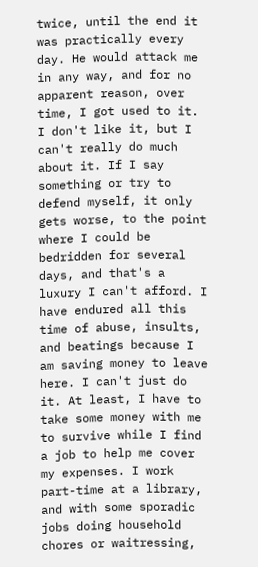twice, until the end it was practically every day. He would attack me in any way, and for no apparent reason, over time, I got used to it. I don't like it, but I can't really do much about it. If I say something or try to defend myself, it only gets worse, to the point where I could be bedridden for several days, and that's a luxury I can't afford. I have endured all this time of abuse, insults, and beatings because I am saving money to leave here. I can't just do it. At least, I have to take some money with me to survive while I find a job to help me cover my expenses. I work part-time at a library, and with some sporadic jobs doing household chores or waitressing,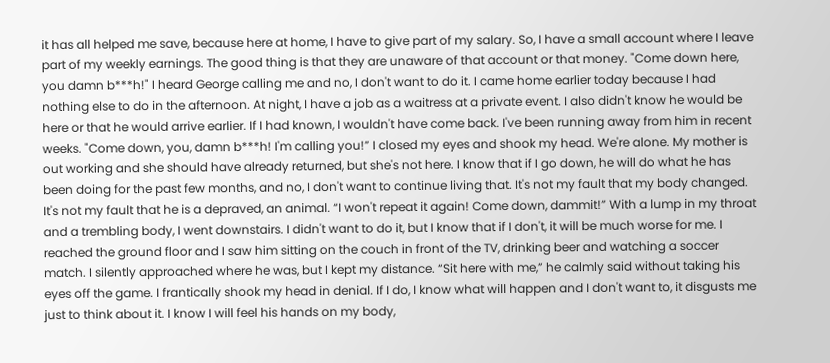it has all helped me save, because here at home, I have to give part of my salary. So, I have a small account where I leave part of my weekly earnings. The good thing is that they are unaware of that account or that money. "Come down here, you damn b***h!" I heard George calling me and no, I don't want to do it. I came home earlier today because I had nothing else to do in the afternoon. At night, I have a job as a waitress at a private event. I also didn't know he would be here or that he would arrive earlier. If I had known, I wouldn't have come back. I've been running away from him in recent weeks. "Come down, you, damn b***h! I'm calling you!” I closed my eyes and shook my head. We're alone. My mother is out working and she should have already returned, but she's not here. I know that if I go down, he will do what he has been doing for the past few months, and no, I don't want to continue living that. It's not my fault that my body changed. It's not my fault that he is a depraved, an animal. “I won't repeat it again! Come down, dammit!” With a lump in my throat and a trembling body, I went downstairs. I didn't want to do it, but I know that if I don't, it will be much worse for me. I reached the ground floor and I saw him sitting on the couch in front of the TV, drinking beer and watching a soccer match. I silently approached where he was, but I kept my distance. “Sit here with me,” he calmly said without taking his eyes off the game. I frantically shook my head in denial. If I do, I know what will happen and I don't want to, it disgusts me just to think about it. I know I will feel his hands on my body,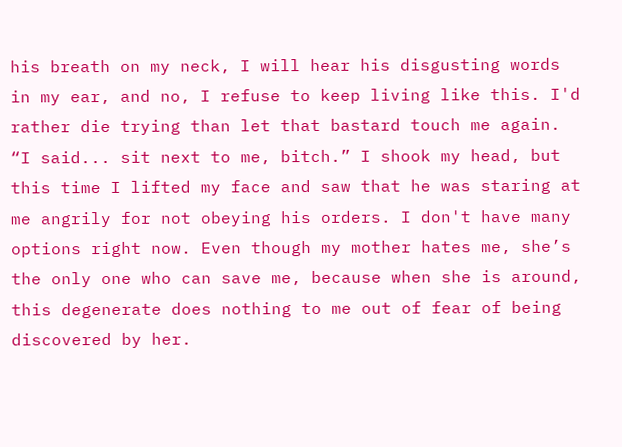his breath on my neck, I will hear his disgusting words in my ear, and no, I refuse to keep living like this. I'd rather die trying than let that bastard touch me again. “I said... sit next to me, bitch.” I shook my head, but this time I lifted my face and saw that he was staring at me angrily for not obeying his orders. I don't have many options right now. Even though my mother hates me, she’s the only one who can save me, because when she is around, this degenerate does nothing to me out of fear of being discovered by her.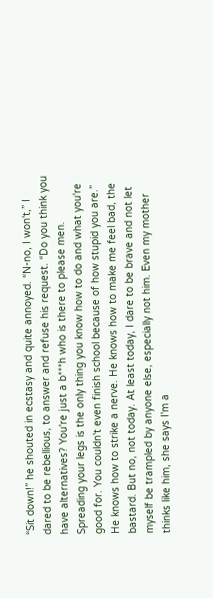“Sit down!” he shouted in ecstasy and quite annoyed. “N-no, I won't,” I dared to be rebellious, to answer and refuse his request. “Do you think you have alternatives? You're just a b***h who is there to please men. Spreading your legs is the only thing you know how to do and what you're good for. You couldn't even finish school because of how stupid you are.” He knows how to strike a nerve. He knows how to make me feel bad, the bastard. But no, not today. At least today, I dare to be brave and not let myself be trampled by anyone else, especially not him. Even my mother thinks like him, she says I'm a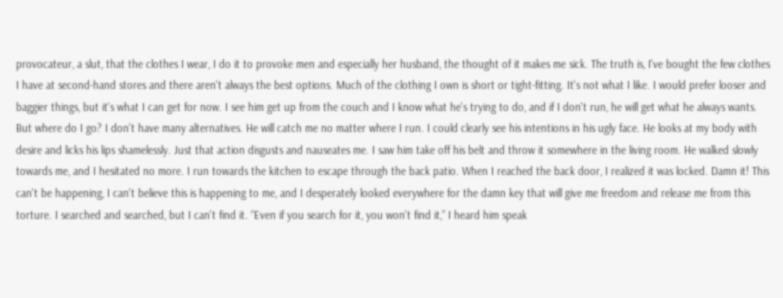provocateur, a slut, that the clothes I wear, I do it to provoke men and especially her husband, the thought of it makes me sick. The truth is, I've bought the few clothes I have at second-hand stores and there aren't always the best options. Much of the clothing I own is short or tight-fitting. It's not what I like. I would prefer looser and baggier things, but it's what I can get for now. I see him get up from the couch and I know what he's trying to do, and if I don't run, he will get what he always wants. But where do I go? I don't have many alternatives. He will catch me no matter where I run. I could clearly see his intentions in his ugly face. He looks at my body with desire and licks his lips shamelessly. Just that action disgusts and nauseates me. I saw him take off his belt and throw it somewhere in the living room. He walked slowly towards me, and I hesitated no more. I run towards the kitchen to escape through the back patio. When I reached the back door, I realized it was locked. Damn it! This can't be happening, I can't believe this is happening to me, and I desperately looked everywhere for the damn key that will give me freedom and release me from this torture. I searched and searched, but I can't find it. “Even if you search for it, you won't find it,” I heard him speak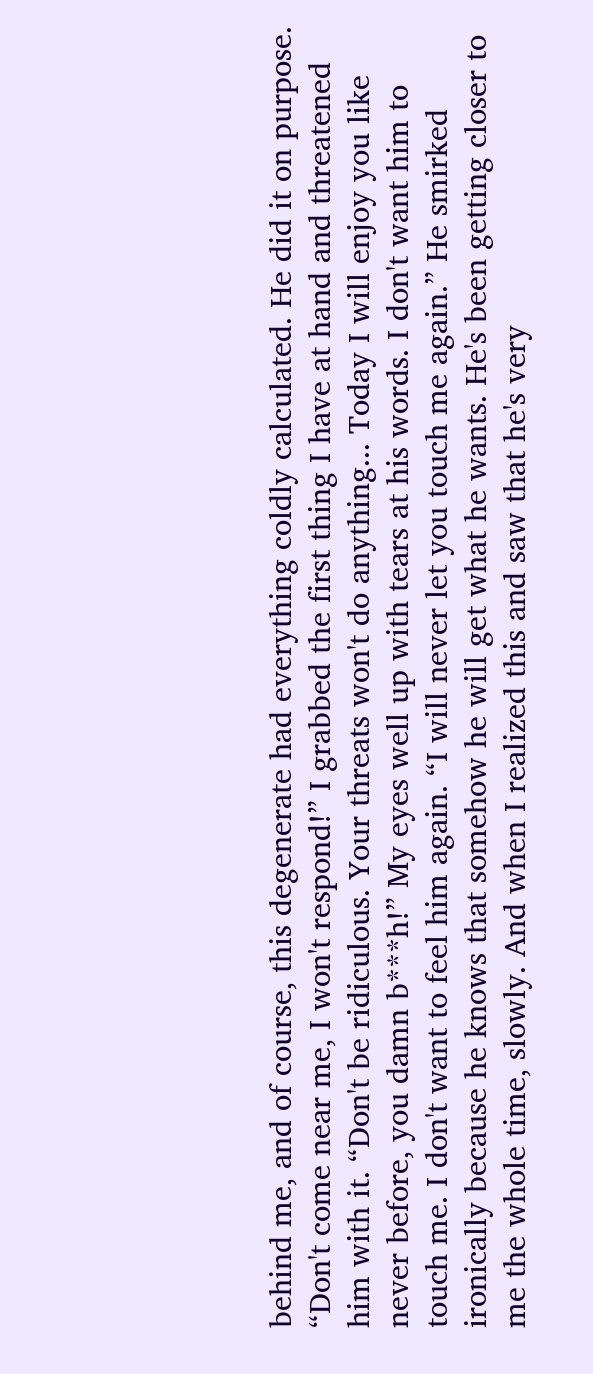behind me, and of course, this degenerate had everything coldly calculated. He did it on purpose. “Don't come near me, I won't respond!” I grabbed the first thing I have at hand and threatened him with it. “Don't be ridiculous. Your threats won't do anything... Today I will enjoy you like never before, you damn b***h!” My eyes well up with tears at his words. I don't want him to touch me. I don't want to feel him again. “I will never let you touch me again.” He smirked ironically because he knows that somehow he will get what he wants. He's been getting closer to me the whole time, slowly. And when I realized this and saw that he's very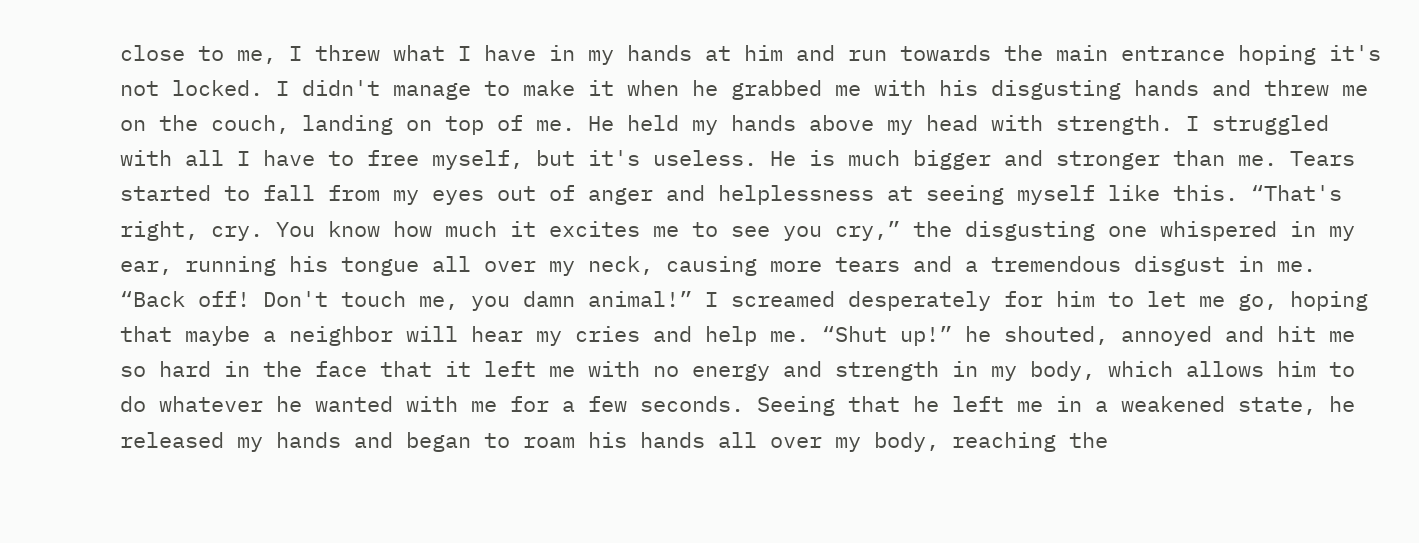close to me, I threw what I have in my hands at him and run towards the main entrance hoping it's not locked. I didn't manage to make it when he grabbed me with his disgusting hands and threw me on the couch, landing on top of me. He held my hands above my head with strength. I struggled with all I have to free myself, but it's useless. He is much bigger and stronger than me. Tears started to fall from my eyes out of anger and helplessness at seeing myself like this. “That's right, cry. You know how much it excites me to see you cry,” the disgusting one whispered in my ear, running his tongue all over my neck, causing more tears and a tremendous disgust in me. “Back off! Don't touch me, you damn animal!” I screamed desperately for him to let me go, hoping that maybe a neighbor will hear my cries and help me. “Shut up!” he shouted, annoyed and hit me so hard in the face that it left me with no energy and strength in my body, which allows him to do whatever he wanted with me for a few seconds. Seeing that he left me in a weakened state, he released my hands and began to roam his hands all over my body, reaching the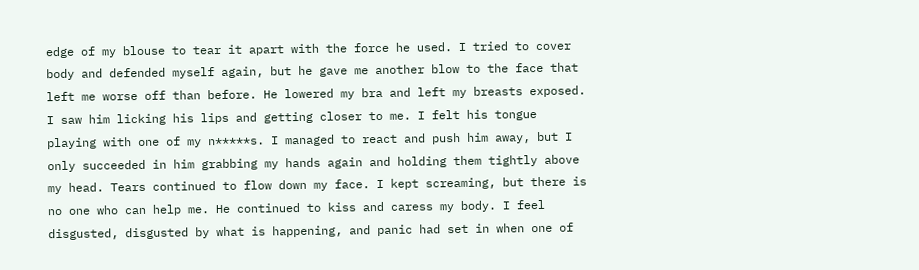edge of my blouse to tear it apart with the force he used. I tried to cover body and defended myself again, but he gave me another blow to the face that left me worse off than before. He lowered my bra and left my breasts exposed. I saw him licking his lips and getting closer to me. I felt his tongue playing with one of my n*****s. I managed to react and push him away, but I only succeeded in him grabbing my hands again and holding them tightly above my head. Tears continued to flow down my face. I kept screaming, but there is no one who can help me. He continued to kiss and caress my body. I feel disgusted, disgusted by what is happening, and panic had set in when one of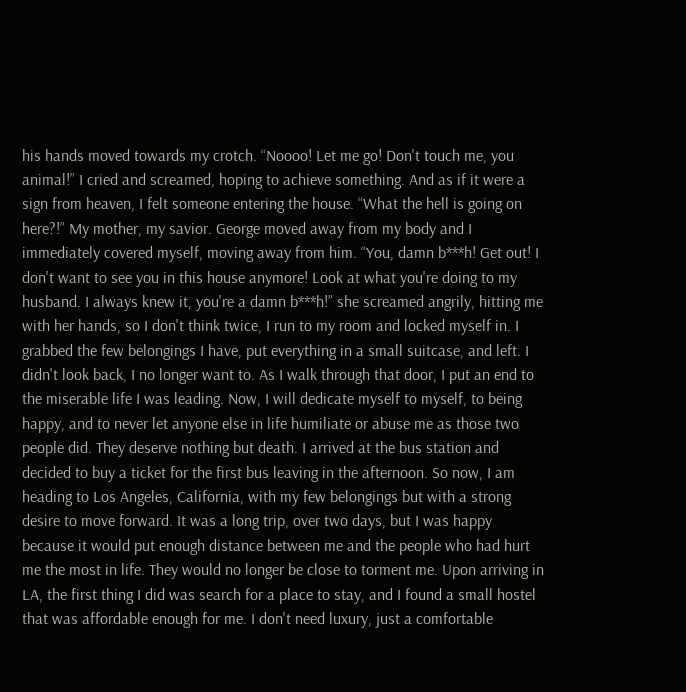his hands moved towards my crotch. “Noooo! Let me go! Don't touch me, you animal!” I cried and screamed, hoping to achieve something. And as if it were a sign from heaven, I felt someone entering the house. “What the hell is going on here?!” My mother, my savior. George moved away from my body and I immediately covered myself, moving away from him. “You, damn b***h! Get out! I don't want to see you in this house anymore! Look at what you're doing to my husband. I always knew it, you're a damn b***h!” she screamed angrily, hitting me with her hands, so I don't think twice, I run to my room and locked myself in. I grabbed the few belongings I have, put everything in a small suitcase, and left. I didn't look back, I no longer want to. As I walk through that door, I put an end to the miserable life I was leading. Now, I will dedicate myself to myself, to being happy, and to never let anyone else in life humiliate or abuse me as those two people did. They deserve nothing but death. I arrived at the bus station and decided to buy a ticket for the first bus leaving in the afternoon. So now, I am heading to Los Angeles, California, with my few belongings but with a strong desire to move forward. It was a long trip, over two days, but I was happy because it would put enough distance between me and the people who had hurt me the most in life. They would no longer be close to torment me. Upon arriving in LA, the first thing I did was search for a place to stay, and I found a small hostel that was affordable enough for me. I don't need luxury, just a comfortable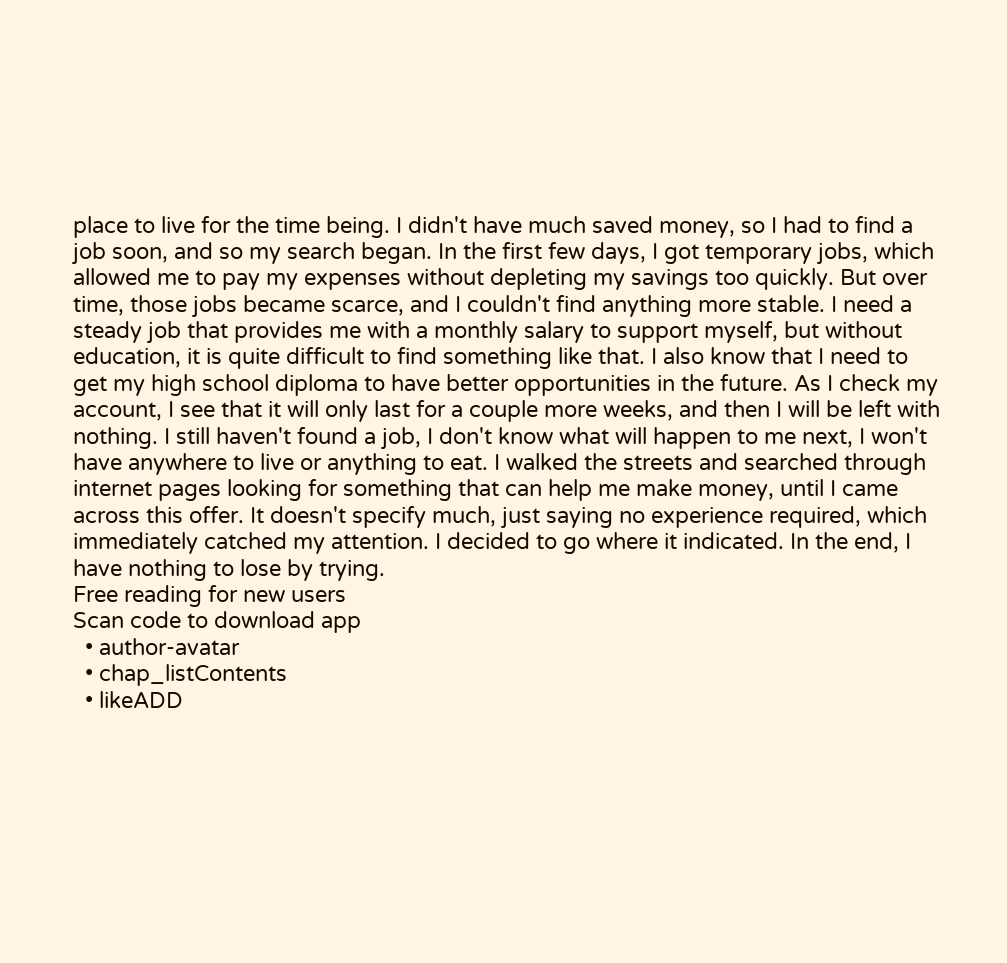place to live for the time being. I didn't have much saved money, so I had to find a job soon, and so my search began. In the first few days, I got temporary jobs, which allowed me to pay my expenses without depleting my savings too quickly. But over time, those jobs became scarce, and I couldn't find anything more stable. I need a steady job that provides me with a monthly salary to support myself, but without education, it is quite difficult to find something like that. I also know that I need to get my high school diploma to have better opportunities in the future. As I check my account, I see that it will only last for a couple more weeks, and then I will be left with nothing. I still haven't found a job, I don't know what will happen to me next, I won't have anywhere to live or anything to eat. I walked the streets and searched through internet pages looking for something that can help me make money, until I came across this offer. It doesn't specify much, just saying no experience required, which immediately catched my attention. I decided to go where it indicated. In the end, I have nothing to lose by trying.
Free reading for new users
Scan code to download app
  • author-avatar
  • chap_listContents
  • likeADD